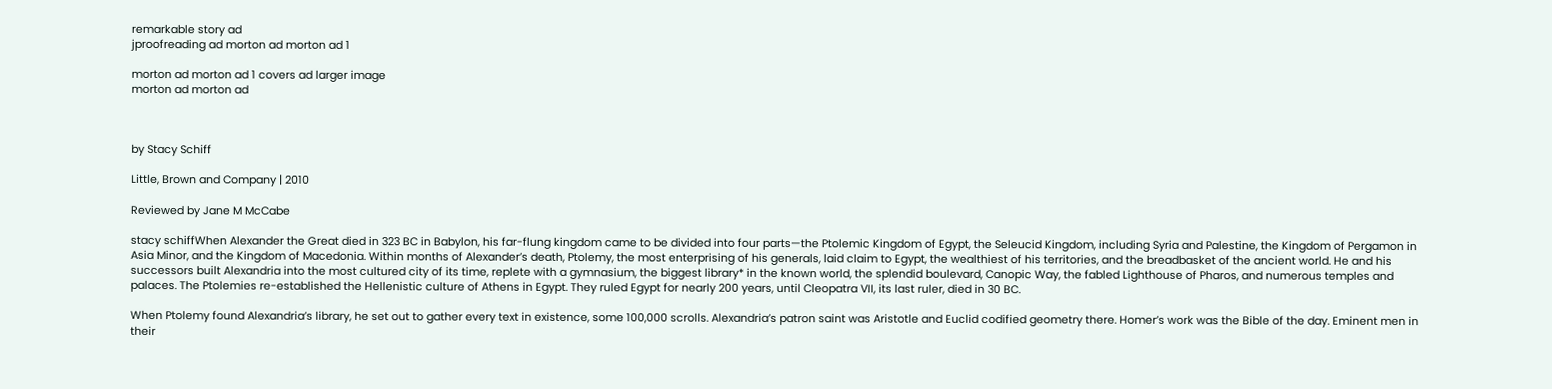remarkable story ad
jproofreading ad morton ad morton ad 1

morton ad morton ad 1 covers ad larger image
morton ad morton ad



by Stacy Schiff

Little, Brown and Company | 2010

Reviewed by Jane M McCabe

stacy schiffWhen Alexander the Great died in 323 BC in Babylon, his far-flung kingdom came to be divided into four parts—the Ptolemic Kingdom of Egypt, the Seleucid Kingdom, including Syria and Palestine, the Kingdom of Pergamon in Asia Minor, and the Kingdom of Macedonia. Within months of Alexander’s death, Ptolemy, the most enterprising of his generals, laid claim to Egypt, the wealthiest of his territories, and the breadbasket of the ancient world. He and his successors built Alexandria into the most cultured city of its time, replete with a gymnasium, the biggest library* in the known world, the splendid boulevard, Canopic Way, the fabled Lighthouse of Pharos, and numerous temples and palaces. The Ptolemies re-established the Hellenistic culture of Athens in Egypt. They ruled Egypt for nearly 200 years, until Cleopatra VII, its last ruler, died in 30 BC.

When Ptolemy found Alexandria’s library, he set out to gather every text in existence, some 100,000 scrolls. Alexandria’s patron saint was Aristotle and Euclid codified geometry there. Homer’s work was the Bible of the day. Eminent men in their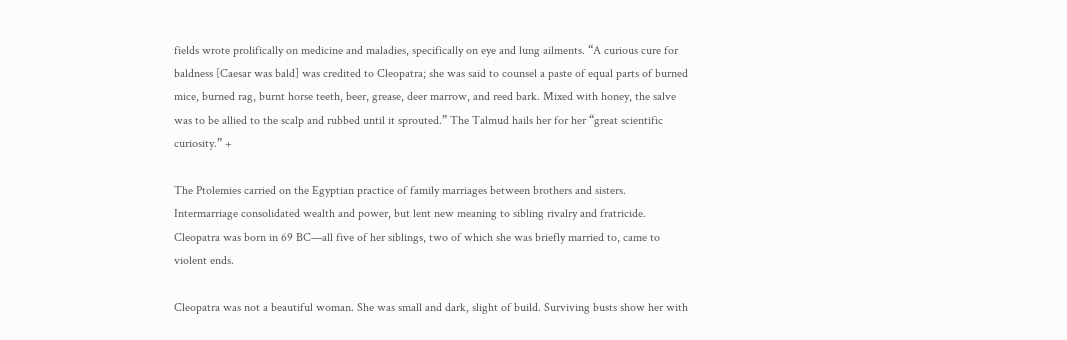fields wrote prolifically on medicine and maladies, specifically on eye and lung ailments. “A curious cure for baldness [Caesar was bald] was credited to Cleopatra; she was said to counsel a paste of equal parts of burned mice, burned rag, burnt horse teeth, beer, grease, deer marrow, and reed bark. Mixed with honey, the salve was to be allied to the scalp and rubbed until it sprouted.” The Talmud hails her for her “great scientific curiosity.” +

The Ptolemies carried on the Egyptian practice of family marriages between brothers and sisters. Intermarriage consolidated wealth and power, but lent new meaning to sibling rivalry and fratricide. Cleopatra was born in 69 BC—all five of her siblings, two of which she was briefly married to, came to violent ends.

Cleopatra was not a beautiful woman. She was small and dark, slight of build. Surviving busts show her with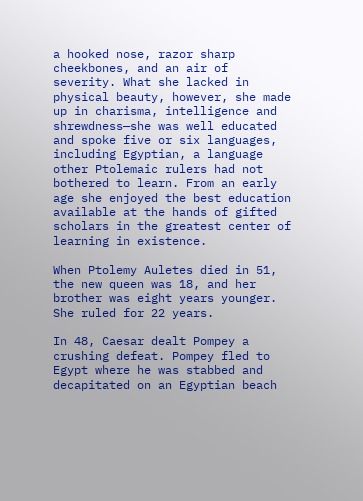a hooked nose, razor sharp cheekbones, and an air of severity. What she lacked in physical beauty, however, she made up in charisma, intelligence and shrewdness—she was well educated and spoke five or six languages, including Egyptian, a language other Ptolemaic rulers had not bothered to learn. From an early age she enjoyed the best education available at the hands of gifted scholars in the greatest center of learning in existence.

When Ptolemy Auletes died in 51, the new queen was 18, and her brother was eight years younger. She ruled for 22 years.

In 48, Caesar dealt Pompey a crushing defeat. Pompey fled to Egypt where he was stabbed and decapitated on an Egyptian beach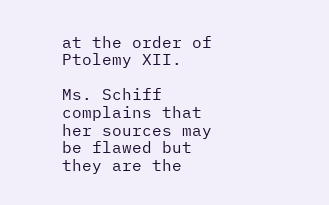at the order of Ptolemy XII.

Ms. Schiff complains that her sources may be flawed but they are the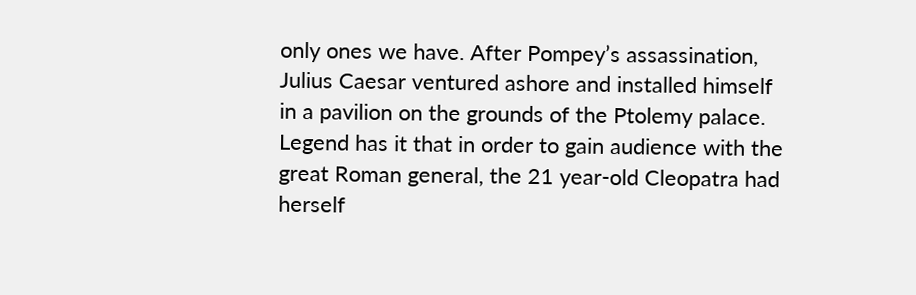only ones we have. After Pompey’s assassination, Julius Caesar ventured ashore and installed himself in a pavilion on the grounds of the Ptolemy palace. Legend has it that in order to gain audience with the great Roman general, the 21 year-old Cleopatra had herself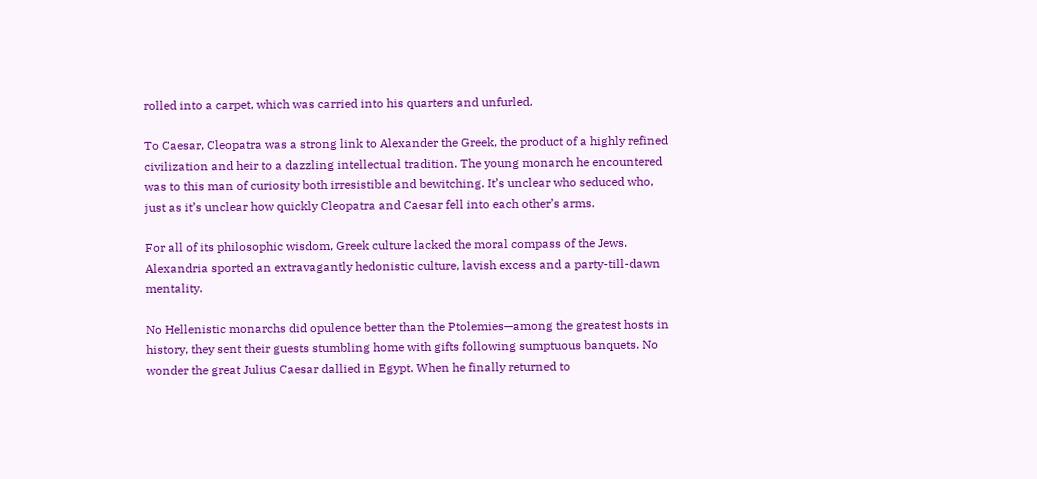rolled into a carpet, which was carried into his quarters and unfurled.

To Caesar, Cleopatra was a strong link to Alexander the Greek, the product of a highly refined civilization and heir to a dazzling intellectual tradition. The young monarch he encountered was to this man of curiosity both irresistible and bewitching. It’s unclear who seduced who, just as it’s unclear how quickly Cleopatra and Caesar fell into each other’s arms.

For all of its philosophic wisdom, Greek culture lacked the moral compass of the Jews. Alexandria sported an extravagantly hedonistic culture, lavish excess and a party-till-dawn mentality.

No Hellenistic monarchs did opulence better than the Ptolemies—among the greatest hosts in history, they sent their guests stumbling home with gifts following sumptuous banquets. No wonder the great Julius Caesar dallied in Egypt. When he finally returned to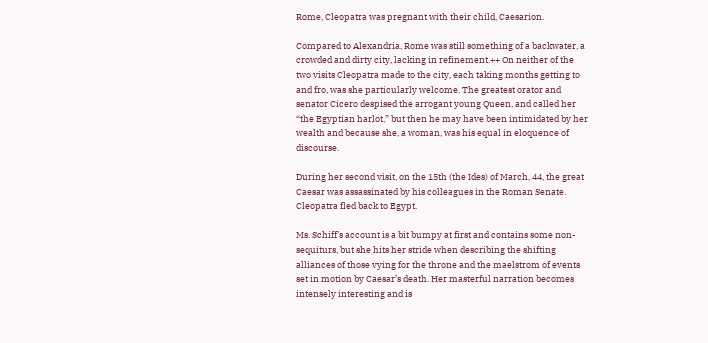Rome, Cleopatra was pregnant with their child, Caesarion.

Compared to Alexandria, Rome was still something of a backwater, a crowded and dirty city, lacking in refinement.++ On neither of the two visits Cleopatra made to the city, each taking months getting to and fro, was she particularly welcome. The greatest orator and senator Cicero despised the arrogant young Queen, and called her “the Egyptian harlot,” but then he may have been intimidated by her wealth and because she, a woman, was his equal in eloquence of discourse.

During her second visit, on the 15th (the Ides) of March, 44, the great Caesar was assassinated by his colleagues in the Roman Senate. Cleopatra fled back to Egypt.

Ms. Schiff’s account is a bit bumpy at first and contains some non-sequiturs, but she hits her stride when describing the shifting alliances of those vying for the throne and the maelstrom of events set in motion by Caesar’s death. Her masterful narration becomes intensely interesting and is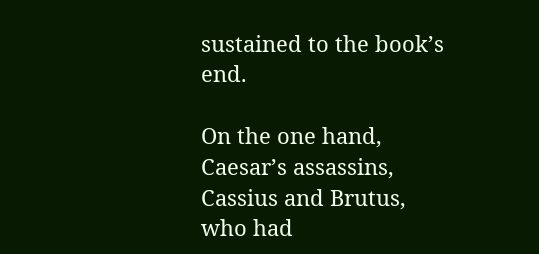sustained to the book’s end.

On the one hand, Caesar’s assassins, Cassius and Brutus, who had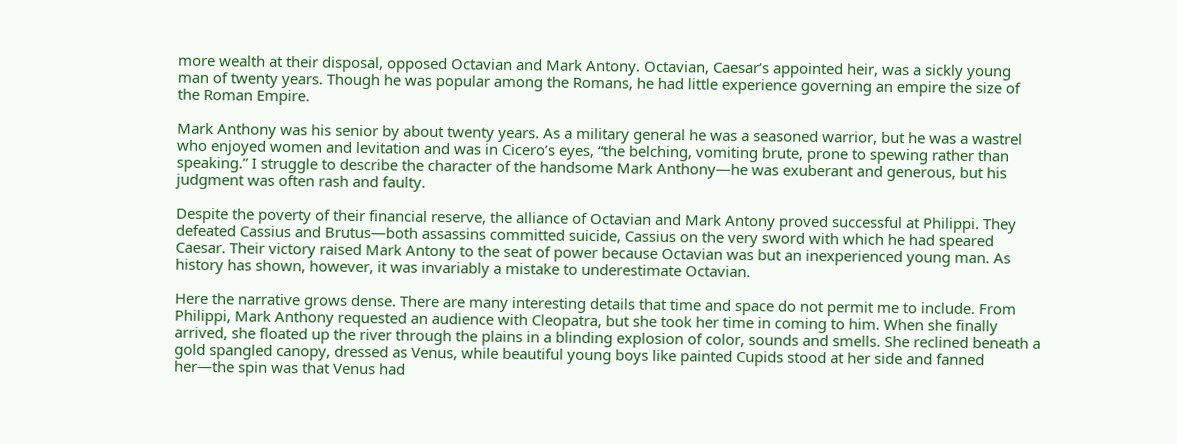more wealth at their disposal, opposed Octavian and Mark Antony. Octavian, Caesar’s appointed heir, was a sickly young man of twenty years. Though he was popular among the Romans, he had little experience governing an empire the size of the Roman Empire.

Mark Anthony was his senior by about twenty years. As a military general he was a seasoned warrior, but he was a wastrel who enjoyed women and levitation and was in Cicero’s eyes, “the belching, vomiting brute, prone to spewing rather than speaking.” I struggle to describe the character of the handsome Mark Anthony—he was exuberant and generous, but his judgment was often rash and faulty.

Despite the poverty of their financial reserve, the alliance of Octavian and Mark Antony proved successful at Philippi. They defeated Cassius and Brutus—both assassins committed suicide, Cassius on the very sword with which he had speared Caesar. Their victory raised Mark Antony to the seat of power because Octavian was but an inexperienced young man. As history has shown, however, it was invariably a mistake to underestimate Octavian.

Here the narrative grows dense. There are many interesting details that time and space do not permit me to include. From Philippi, Mark Anthony requested an audience with Cleopatra, but she took her time in coming to him. When she finally arrived, she floated up the river through the plains in a blinding explosion of color, sounds and smells. She reclined beneath a gold spangled canopy, dressed as Venus, while beautiful young boys like painted Cupids stood at her side and fanned her—the spin was that Venus had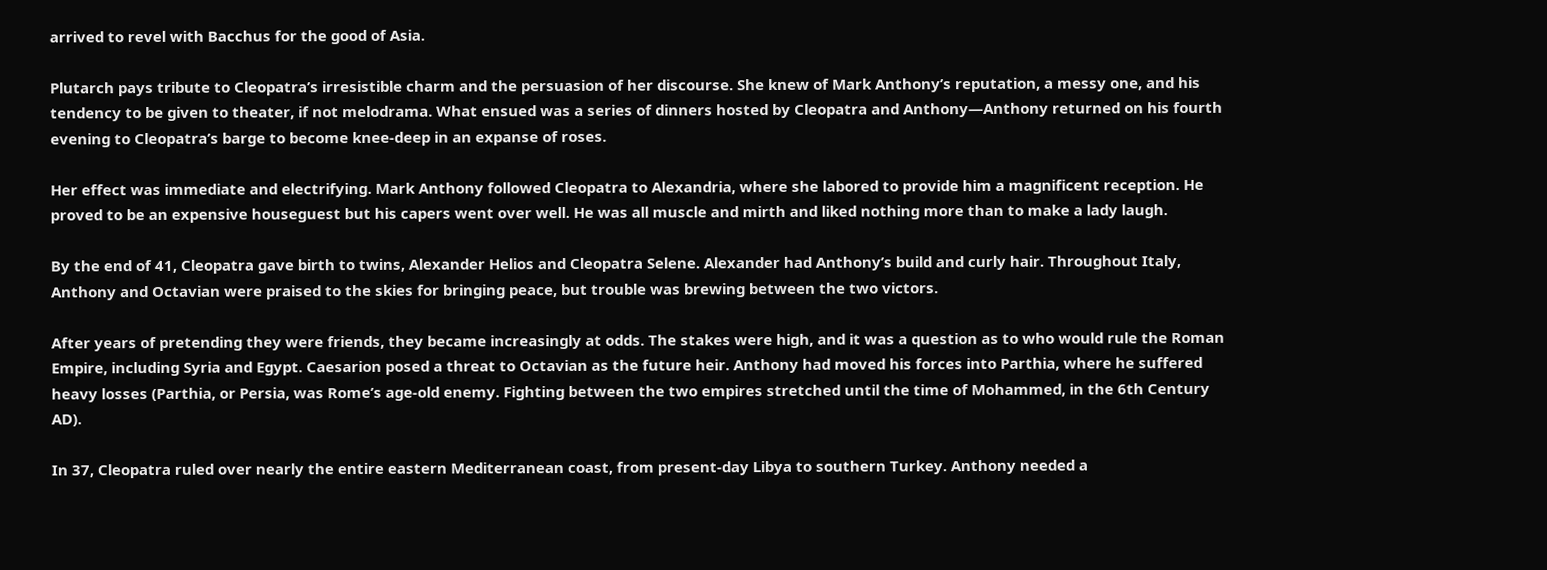arrived to revel with Bacchus for the good of Asia.

Plutarch pays tribute to Cleopatra’s irresistible charm and the persuasion of her discourse. She knew of Mark Anthony’s reputation, a messy one, and his tendency to be given to theater, if not melodrama. What ensued was a series of dinners hosted by Cleopatra and Anthony—Anthony returned on his fourth evening to Cleopatra’s barge to become knee-deep in an expanse of roses.

Her effect was immediate and electrifying. Mark Anthony followed Cleopatra to Alexandria, where she labored to provide him a magnificent reception. He proved to be an expensive houseguest but his capers went over well. He was all muscle and mirth and liked nothing more than to make a lady laugh.

By the end of 41, Cleopatra gave birth to twins, Alexander Helios and Cleopatra Selene. Alexander had Anthony’s build and curly hair. Throughout Italy, Anthony and Octavian were praised to the skies for bringing peace, but trouble was brewing between the two victors.

After years of pretending they were friends, they became increasingly at odds. The stakes were high, and it was a question as to who would rule the Roman Empire, including Syria and Egypt. Caesarion posed a threat to Octavian as the future heir. Anthony had moved his forces into Parthia, where he suffered heavy losses (Parthia, or Persia, was Rome’s age-old enemy. Fighting between the two empires stretched until the time of Mohammed, in the 6th Century AD).

In 37, Cleopatra ruled over nearly the entire eastern Mediterranean coast, from present-day Libya to southern Turkey. Anthony needed a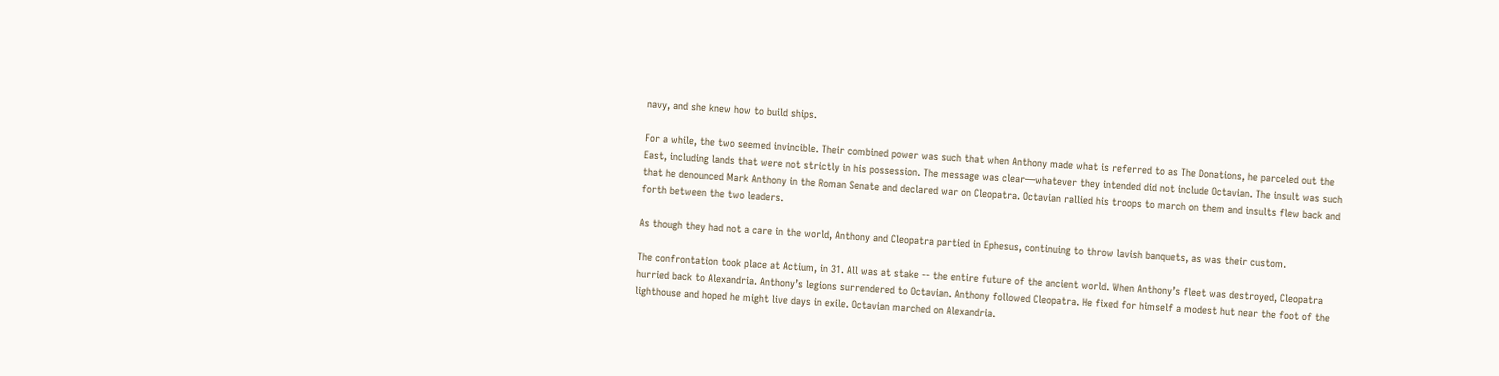navy, and she knew how to build ships.

For a while, the two seemed invincible. Their combined power was such that when Anthony made what is referred to as The Donations, he parceled out the East, including lands that were not strictly in his possession. The message was clear—whatever they intended did not include Octavian. The insult was such that he denounced Mark Anthony in the Roman Senate and declared war on Cleopatra. Octavian rallied his troops to march on them and insults flew back and forth between the two leaders.

As though they had not a care in the world, Anthony and Cleopatra partied in Ephesus, continuing to throw lavish banquets, as was their custom.

The confrontation took place at Actium, in 31. All was at stake -- the entire future of the ancient world. When Anthony’s fleet was destroyed, Cleopatra hurried back to Alexandria. Anthony’s legions surrendered to Octavian. Anthony followed Cleopatra. He fixed for himself a modest hut near the foot of the lighthouse and hoped he might live days in exile. Octavian marched on Alexandria.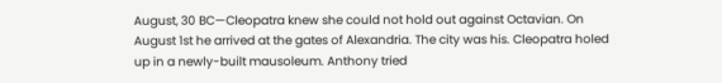August, 30 BC—Cleopatra knew she could not hold out against Octavian. On August 1st he arrived at the gates of Alexandria. The city was his. Cleopatra holed up in a newly-built mausoleum. Anthony tried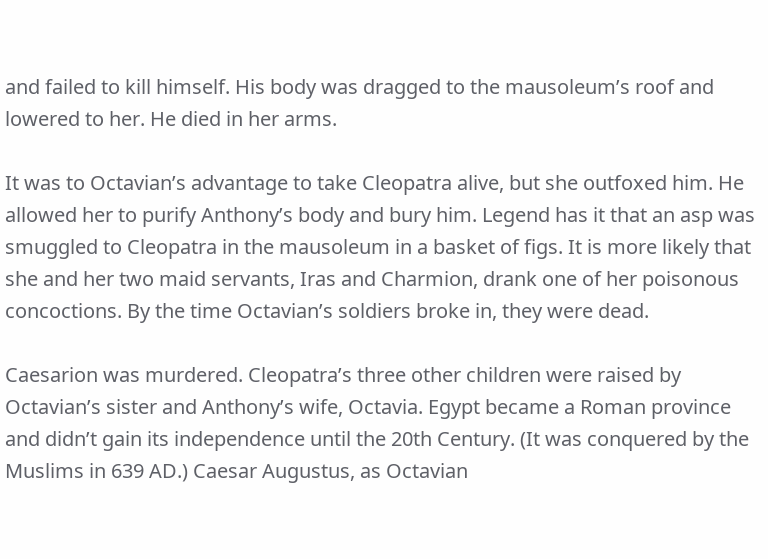and failed to kill himself. His body was dragged to the mausoleum’s roof and lowered to her. He died in her arms.

It was to Octavian’s advantage to take Cleopatra alive, but she outfoxed him. He allowed her to purify Anthony’s body and bury him. Legend has it that an asp was smuggled to Cleopatra in the mausoleum in a basket of figs. It is more likely that she and her two maid servants, Iras and Charmion, drank one of her poisonous concoctions. By the time Octavian’s soldiers broke in, they were dead.

Caesarion was murdered. Cleopatra’s three other children were raised by Octavian’s sister and Anthony’s wife, Octavia. Egypt became a Roman province and didn’t gain its independence until the 20th Century. (It was conquered by the Muslims in 639 AD.) Caesar Augustus, as Octavian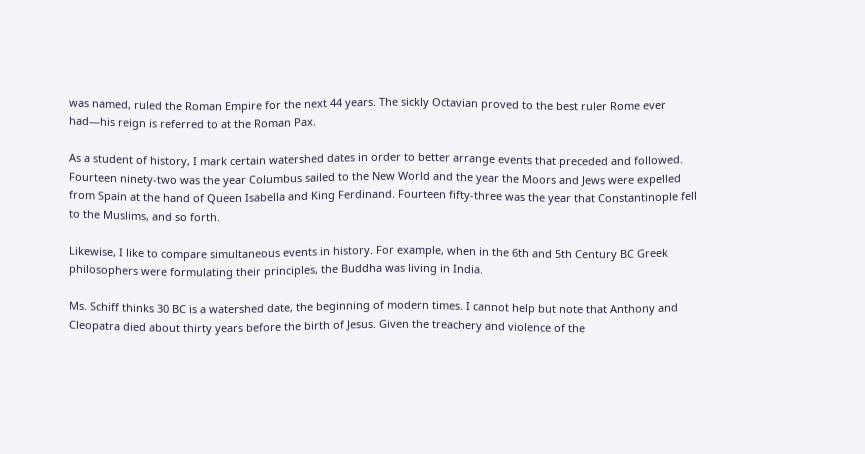was named, ruled the Roman Empire for the next 44 years. The sickly Octavian proved to the best ruler Rome ever had—his reign is referred to at the Roman Pax.

As a student of history, I mark certain watershed dates in order to better arrange events that preceded and followed. Fourteen ninety-two was the year Columbus sailed to the New World and the year the Moors and Jews were expelled from Spain at the hand of Queen Isabella and King Ferdinand. Fourteen fifty-three was the year that Constantinople fell to the Muslims, and so forth.

Likewise, I like to compare simultaneous events in history. For example, when in the 6th and 5th Century BC Greek philosophers were formulating their principles, the Buddha was living in India.

Ms. Schiff thinks 30 BC is a watershed date, the beginning of modern times. I cannot help but note that Anthony and Cleopatra died about thirty years before the birth of Jesus. Given the treachery and violence of the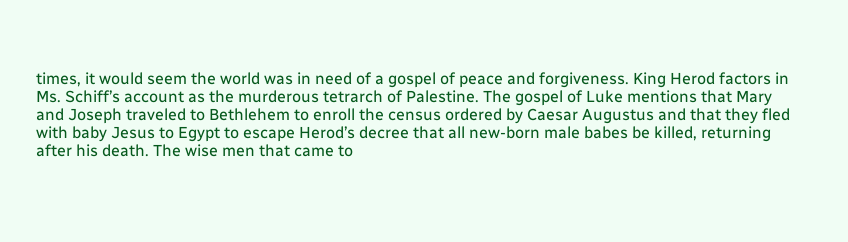times, it would seem the world was in need of a gospel of peace and forgiveness. King Herod factors in Ms. Schiff’s account as the murderous tetrarch of Palestine. The gospel of Luke mentions that Mary and Joseph traveled to Bethlehem to enroll the census ordered by Caesar Augustus and that they fled with baby Jesus to Egypt to escape Herod’s decree that all new-born male babes be killed, returning after his death. The wise men that came to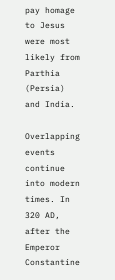pay homage to Jesus were most likely from Parthia (Persia) and India.

Overlapping events continue into modern times. In 320 AD, after the Emperor Constantine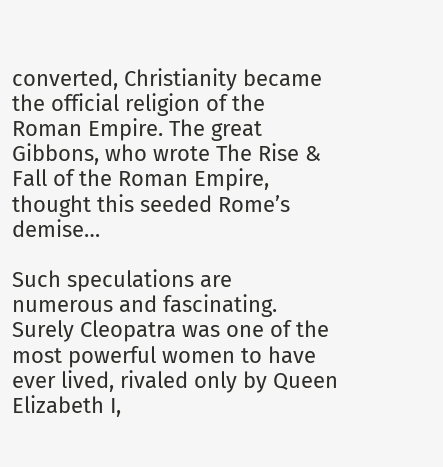converted, Christianity became the official religion of the Roman Empire. The great Gibbons, who wrote The Rise & Fall of the Roman Empire, thought this seeded Rome’s demise…

Such speculations are numerous and fascinating. Surely Cleopatra was one of the most powerful women to have ever lived, rivaled only by Queen Elizabeth I,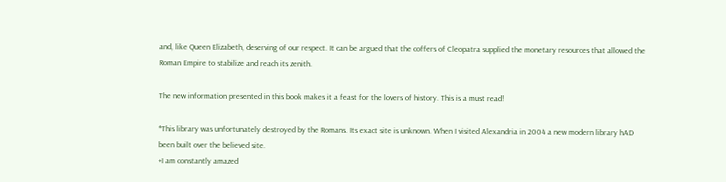and, like Queen Elizabeth, deserving of our respect. It can be argued that the coffers of Cleopatra supplied the monetary resources that allowed the Roman Empire to stabilize and reach its zenith.

The new information presented in this book makes it a feast for the lovers of history. This is a must read!

*This library was unfortunately destroyed by the Romans. Its exact site is unknown. When I visited Alexandria in 2004 a new modern library hAD been built over the believed site.
+I am constantly amazed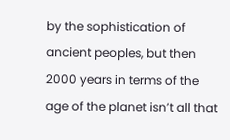by the sophistication of ancient peoples, but then 2000 years in terms of the age of the planet isn’t all that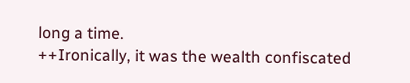long a time.
++Ironically, it was the wealth confiscated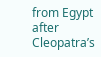from Egypt after Cleopatra’s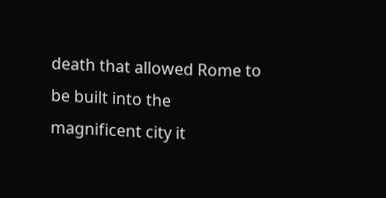death that allowed Rome to be built into the magnificent city it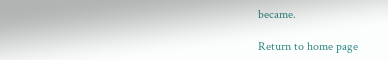became.

Return to home page